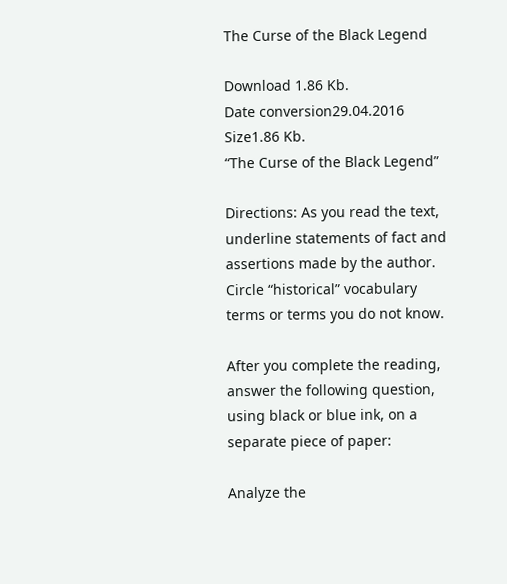The Curse of the Black Legend

Download 1.86 Kb.
Date conversion29.04.2016
Size1.86 Kb.
“The Curse of the Black Legend”

Directions: As you read the text, underline statements of fact and assertions made by the author. Circle “historical” vocabulary terms or terms you do not know.

After you complete the reading, answer the following question, using black or blue ink, on a separate piece of paper:

Analyze the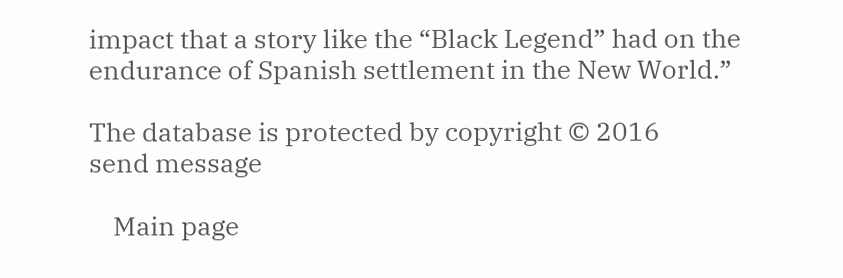impact that a story like the “Black Legend” had on the endurance of Spanish settlement in the New World.”

The database is protected by copyright © 2016
send message

    Main page